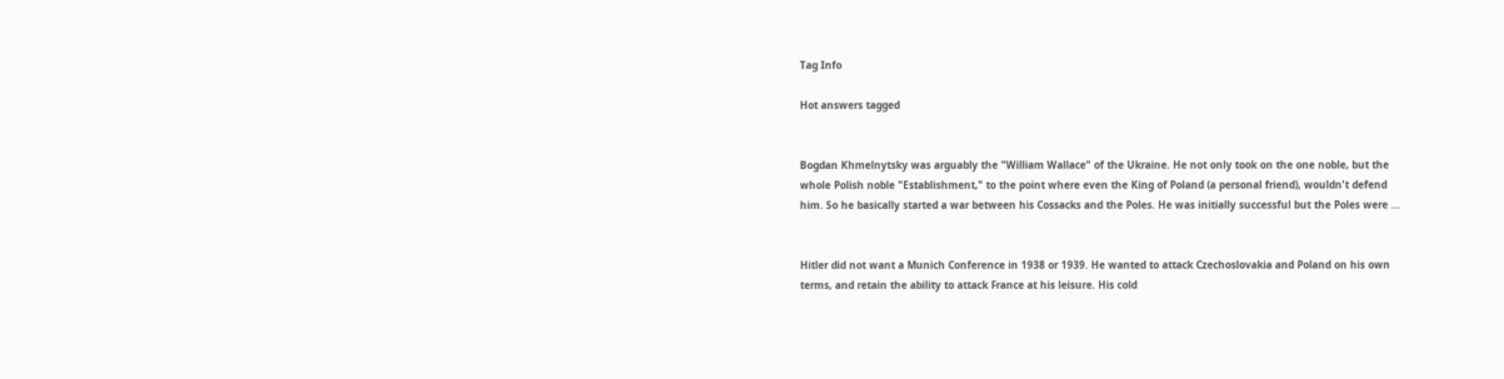Tag Info

Hot answers tagged


Bogdan Khmelnytsky was arguably the "William Wallace" of the Ukraine. He not only took on the one noble, but the whole Polish noble "Establishment," to the point where even the King of Poland (a personal friend), wouldn't defend him. So he basically started a war between his Cossacks and the Poles. He was initially successful but the Poles were ...


Hitler did not want a Munich Conference in 1938 or 1939. He wanted to attack Czechoslovakia and Poland on his own terms, and retain the ability to attack France at his leisure. His cold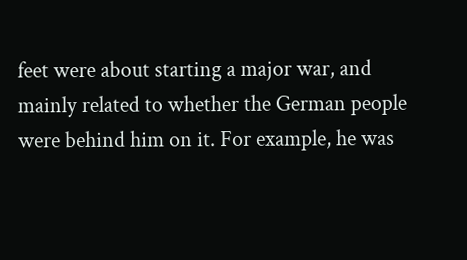feet were about starting a major war, and mainly related to whether the German people were behind him on it. For example, he was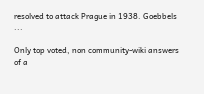resolved to attack Prague in 1938. Goebbels ...

Only top voted, non community-wiki answers of a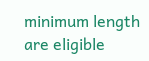minimum length are eligible